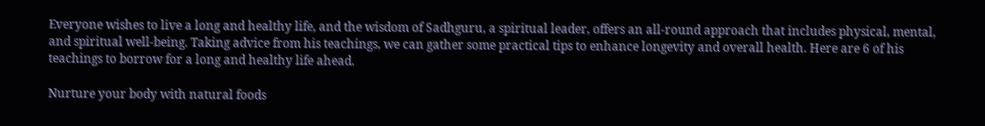Everyone wishes to live a long and healthy life, and the wisdom of Sadhguru, a spiritual leader, offers an all-round approach that includes physical, mental, and spiritual well-being. Taking advice from his teachings, we can gather some practical tips to enhance longevity and overall health. Here are 6 of his teachings to borrow for a long and healthy life ahead.

Nurture your body with natural foods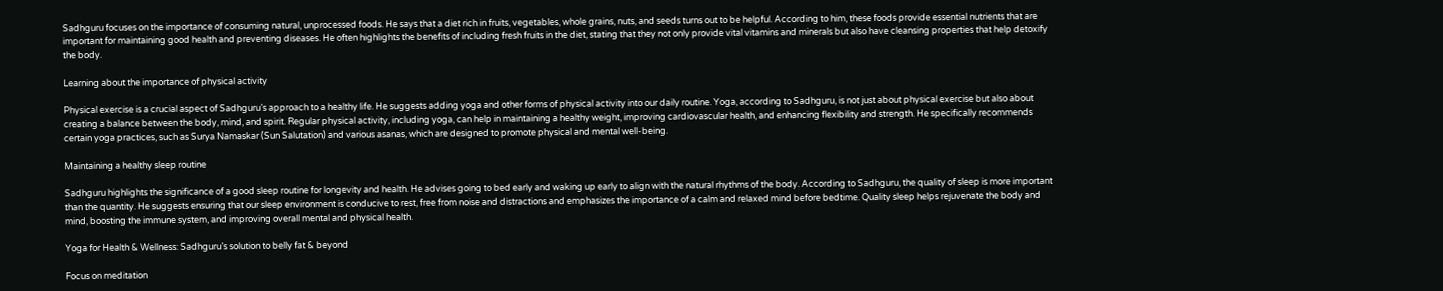Sadhguru focuses on the importance of consuming natural, unprocessed foods. He says that a diet rich in fruits, vegetables, whole grains, nuts, and seeds turns out to be helpful. According to him, these foods provide essential nutrients that are important for maintaining good health and preventing diseases. He often highlights the benefits of including fresh fruits in the diet, stating that they not only provide vital vitamins and minerals but also have cleansing properties that help detoxify the body.

Learning about the importance of physical activity

Physical exercise is a crucial aspect of Sadhguru’s approach to a healthy life. He suggests adding yoga and other forms of physical activity into our daily routine. Yoga, according to Sadhguru, is not just about physical exercise but also about creating a balance between the body, mind, and spirit. Regular physical activity, including yoga, can help in maintaining a healthy weight, improving cardiovascular health, and enhancing flexibility and strength. He specifically recommends certain yoga practices, such as Surya Namaskar (Sun Salutation) and various asanas, which are designed to promote physical and mental well-being.

Maintaining a healthy sleep routine

Sadhguru highlights the significance of a good sleep routine for longevity and health. He advises going to bed early and waking up early to align with the natural rhythms of the body. According to Sadhguru, the quality of sleep is more important than the quantity. He suggests ensuring that our sleep environment is conducive to rest, free from noise and distractions and emphasizes the importance of a calm and relaxed mind before bedtime. Quality sleep helps rejuvenate the body and mind, boosting the immune system, and improving overall mental and physical health.

Yoga for Health & Wellness: Sadhguru’s solution to belly fat & beyond

Focus on meditation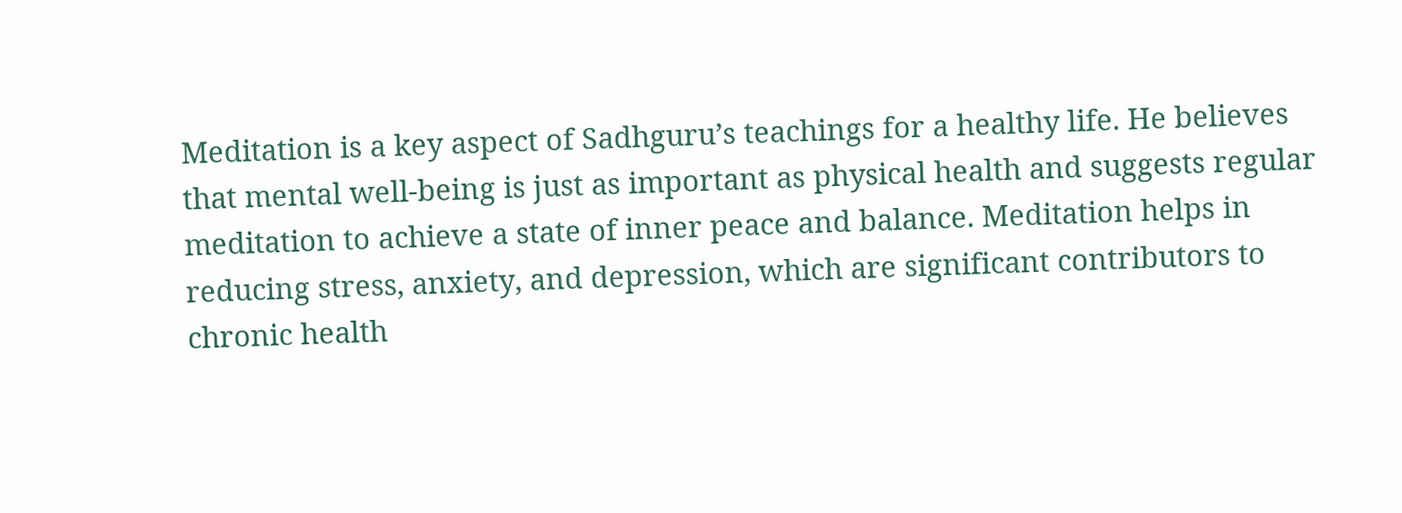Meditation is a key aspect of Sadhguru’s teachings for a healthy life. He believes that mental well-being is just as important as physical health and suggests regular meditation to achieve a state of inner peace and balance. Meditation helps in reducing stress, anxiety, and depression, which are significant contributors to chronic health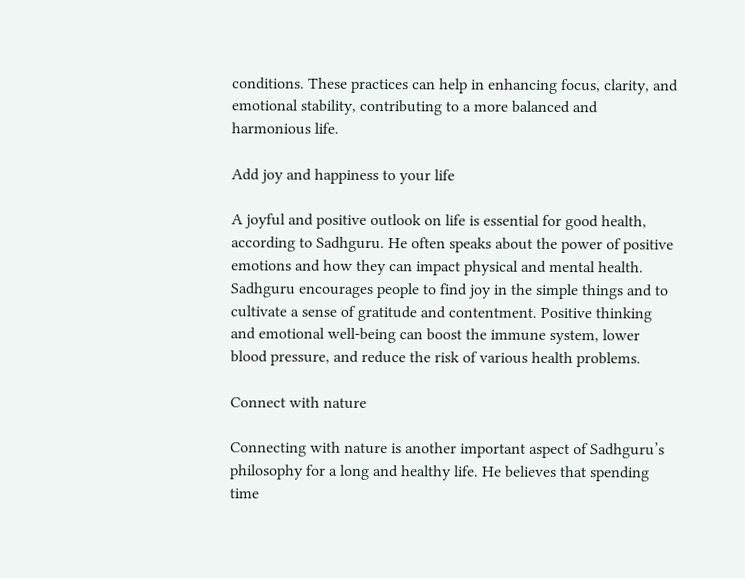conditions. These practices can help in enhancing focus, clarity, and emotional stability, contributing to a more balanced and harmonious life.

Add joy and happiness to your life

A joyful and positive outlook on life is essential for good health, according to Sadhguru. He often speaks about the power of positive emotions and how they can impact physical and mental health. Sadhguru encourages people to find joy in the simple things and to cultivate a sense of gratitude and contentment. Positive thinking and emotional well-being can boost the immune system, lower blood pressure, and reduce the risk of various health problems.

Connect with nature

Connecting with nature is another important aspect of Sadhguru’s philosophy for a long and healthy life. He believes that spending time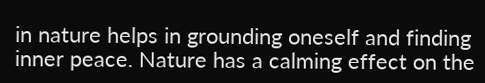in nature helps in grounding oneself and finding inner peace. Nature has a calming effect on the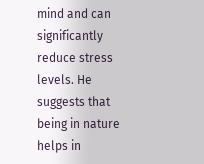mind and can significantly reduce stress levels. He suggests that being in nature helps in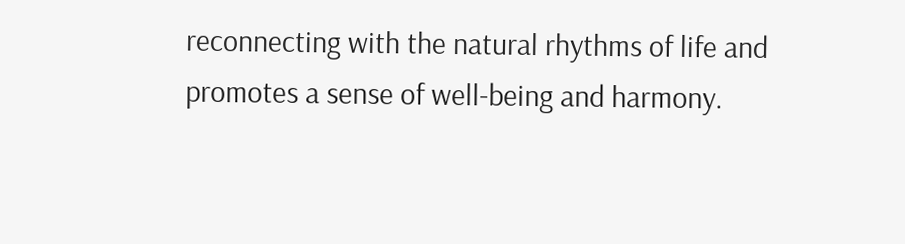reconnecting with the natural rhythms of life and promotes a sense of well-being and harmony.